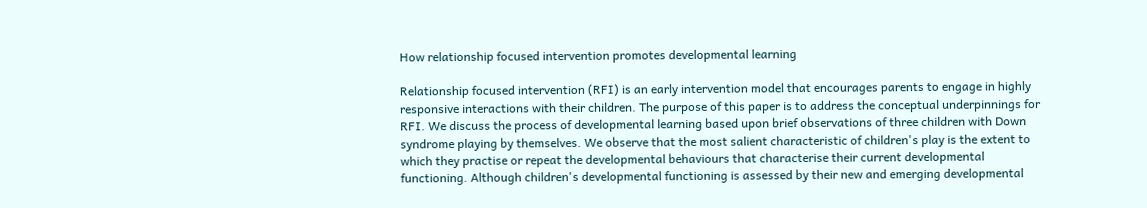How relationship focused intervention promotes developmental learning

Relationship focused intervention (RFI) is an early intervention model that encourages parents to engage in highly responsive interactions with their children. The purpose of this paper is to address the conceptual underpinnings for RFI. We discuss the process of developmental learning based upon brief observations of three children with Down syndrome playing by themselves. We observe that the most salient characteristic of children's play is the extent to which they practise or repeat the developmental behaviours that characterise their current developmental functioning. Although children's developmental functioning is assessed by their new and emerging developmental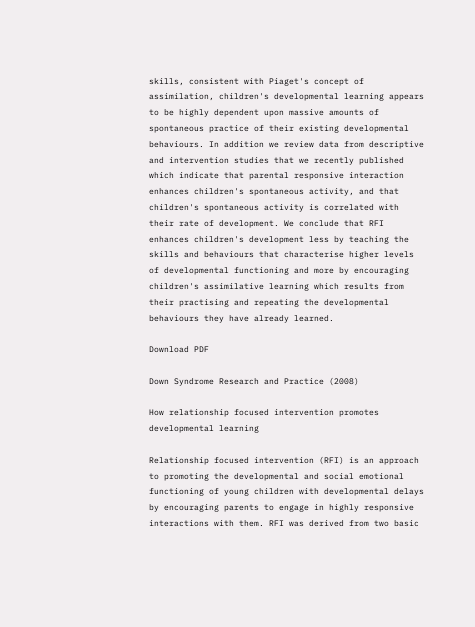skills, consistent with Piaget's concept of assimilation, children's developmental learning appears to be highly dependent upon massive amounts of spontaneous practice of their existing developmental behaviours. In addition we review data from descriptive and intervention studies that we recently published which indicate that parental responsive interaction enhances children's spontaneous activity, and that children's spontaneous activity is correlated with their rate of development. We conclude that RFI enhances children's development less by teaching the skills and behaviours that characterise higher levels of developmental functioning and more by encouraging children's assimilative learning which results from their practising and repeating the developmental behaviours they have already learned.

Download PDF

Down Syndrome Research and Practice (2008)

How relationship focused intervention promotes developmental learning

Relationship focused intervention (RFI) is an approach to promoting the developmental and social emotional functioning of young children with developmental delays by encouraging parents to engage in highly responsive interactions with them. RFI was derived from two basic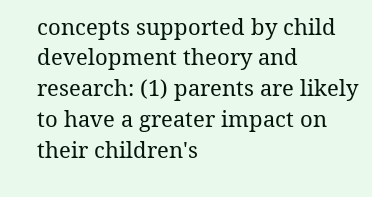concepts supported by child development theory and research: (1) parents are likely to have a greater impact on their children's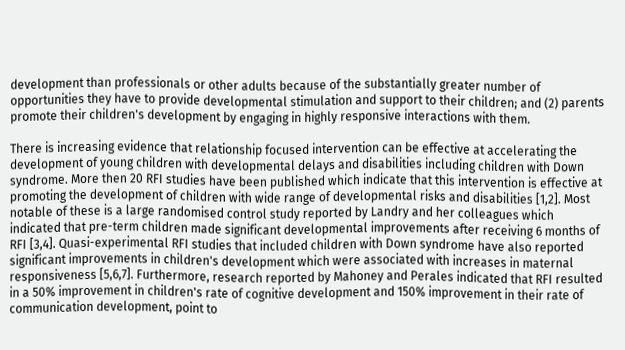development than professionals or other adults because of the substantially greater number of opportunities they have to provide developmental stimulation and support to their children; and (2) parents promote their children's development by engaging in highly responsive interactions with them.

There is increasing evidence that relationship focused intervention can be effective at accelerating the development of young children with developmental delays and disabilities including children with Down syndrome. More then 20 RFI studies have been published which indicate that this intervention is effective at promoting the development of children with wide range of developmental risks and disabilities [1,2]. Most notable of these is a large randomised control study reported by Landry and her colleagues which indicated that pre-term children made significant developmental improvements after receiving 6 months of RFI [3,4]. Quasi-experimental RFI studies that included children with Down syndrome have also reported significant improvements in children's development which were associated with increases in maternal responsiveness [5,6,7]. Furthermore, research reported by Mahoney and Perales indicated that RFI resulted in a 50% improvement in children's rate of cognitive development and 150% improvement in their rate of communication development, point to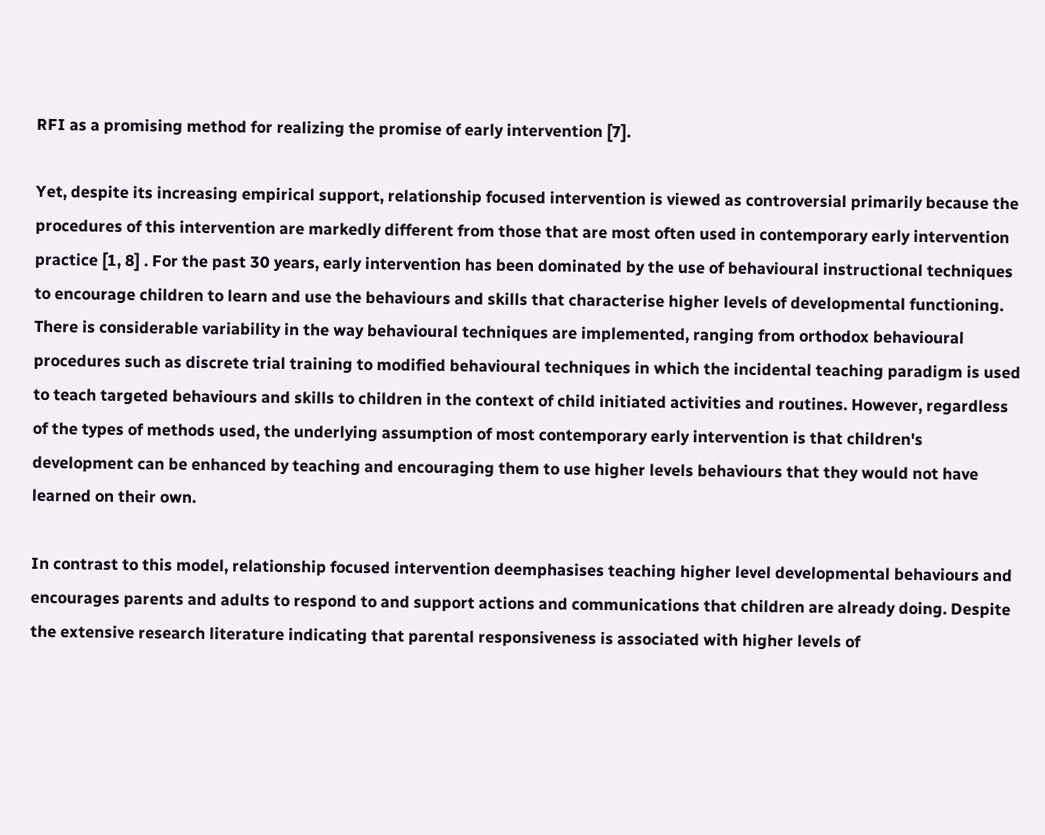RFI as a promising method for realizing the promise of early intervention [7].

Yet, despite its increasing empirical support, relationship focused intervention is viewed as controversial primarily because the procedures of this intervention are markedly different from those that are most often used in contemporary early intervention practice [1, 8] . For the past 30 years, early intervention has been dominated by the use of behavioural instructional techniques to encourage children to learn and use the behaviours and skills that characterise higher levels of developmental functioning. There is considerable variability in the way behavioural techniques are implemented, ranging from orthodox behavioural procedures such as discrete trial training to modified behavioural techniques in which the incidental teaching paradigm is used to teach targeted behaviours and skills to children in the context of child initiated activities and routines. However, regardless of the types of methods used, the underlying assumption of most contemporary early intervention is that children's development can be enhanced by teaching and encouraging them to use higher levels behaviours that they would not have learned on their own.

In contrast to this model, relationship focused intervention deemphasises teaching higher level developmental behaviours and encourages parents and adults to respond to and support actions and communications that children are already doing. Despite the extensive research literature indicating that parental responsiveness is associated with higher levels of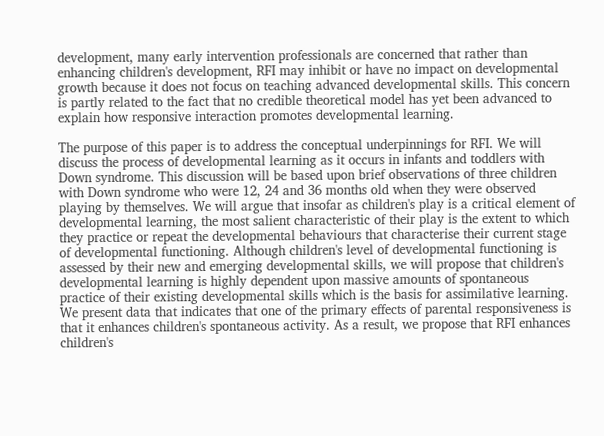development, many early intervention professionals are concerned that rather than enhancing children's development, RFI may inhibit or have no impact on developmental growth because it does not focus on teaching advanced developmental skills. This concern is partly related to the fact that no credible theoretical model has yet been advanced to explain how responsive interaction promotes developmental learning.

The purpose of this paper is to address the conceptual underpinnings for RFI. We will discuss the process of developmental learning as it occurs in infants and toddlers with Down syndrome. This discussion will be based upon brief observations of three children with Down syndrome who were 12, 24 and 36 months old when they were observed playing by themselves. We will argue that insofar as children's play is a critical element of developmental learning, the most salient characteristic of their play is the extent to which they practice or repeat the developmental behaviours that characterise their current stage of developmental functioning. Although children's level of developmental functioning is assessed by their new and emerging developmental skills, we will propose that children's developmental learning is highly dependent upon massive amounts of spontaneous practice of their existing developmental skills which is the basis for assimilative learning. We present data that indicates that one of the primary effects of parental responsiveness is that it enhances children's spontaneous activity. As a result, we propose that RFI enhances children's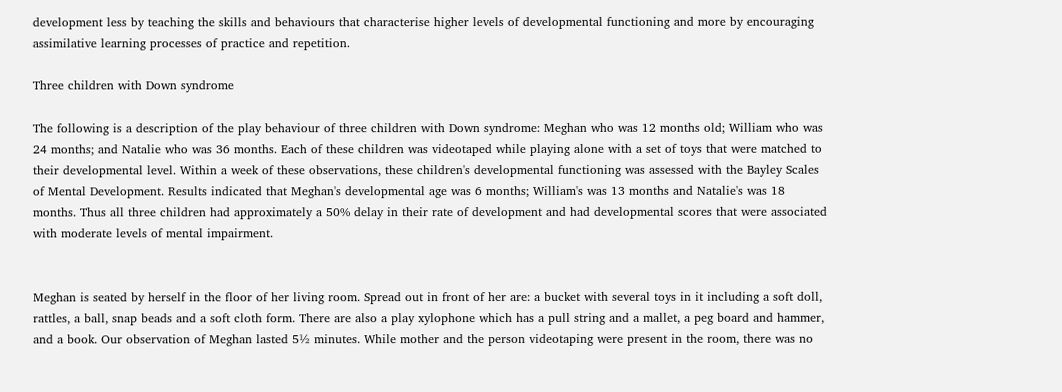development less by teaching the skills and behaviours that characterise higher levels of developmental functioning and more by encouraging assimilative learning processes of practice and repetition.

Three children with Down syndrome

The following is a description of the play behaviour of three children with Down syndrome: Meghan who was 12 months old; William who was 24 months; and Natalie who was 36 months. Each of these children was videotaped while playing alone with a set of toys that were matched to their developmental level. Within a week of these observations, these children's developmental functioning was assessed with the Bayley Scales of Mental Development. Results indicated that Meghan's developmental age was 6 months; William's was 13 months and Natalie's was 18 months. Thus all three children had approximately a 50% delay in their rate of development and had developmental scores that were associated with moderate levels of mental impairment.


Meghan is seated by herself in the floor of her living room. Spread out in front of her are: a bucket with several toys in it including a soft doll, rattles, a ball, snap beads and a soft cloth form. There are also a play xylophone which has a pull string and a mallet, a peg board and hammer, and a book. Our observation of Meghan lasted 5½ minutes. While mother and the person videotaping were present in the room, there was no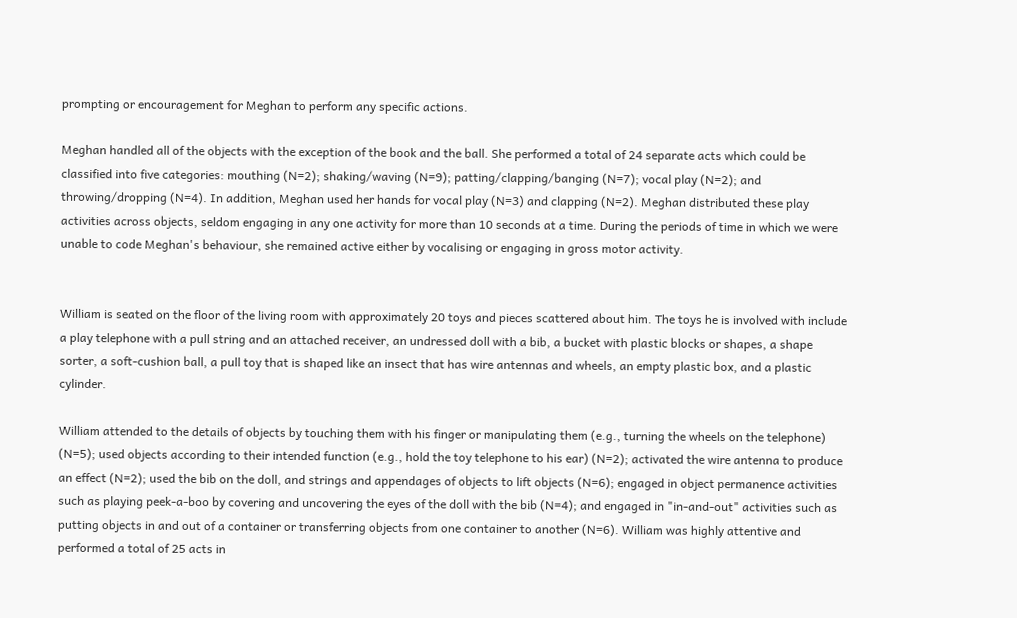prompting or encouragement for Meghan to perform any specific actions.

Meghan handled all of the objects with the exception of the book and the ball. She performed a total of 24 separate acts which could be classified into five categories: mouthing (N=2); shaking/waving (N=9); patting/clapping/banging (N=7); vocal play (N=2); and throwing/dropping (N=4). In addition, Meghan used her hands for vocal play (N=3) and clapping (N=2). Meghan distributed these play activities across objects, seldom engaging in any one activity for more than 10 seconds at a time. During the periods of time in which we were unable to code Meghan's behaviour, she remained active either by vocalising or engaging in gross motor activity.


William is seated on the floor of the living room with approximately 20 toys and pieces scattered about him. The toys he is involved with include a play telephone with a pull string and an attached receiver, an undressed doll with a bib, a bucket with plastic blocks or shapes, a shape sorter, a soft-cushion ball, a pull toy that is shaped like an insect that has wire antennas and wheels, an empty plastic box, and a plastic cylinder.

William attended to the details of objects by touching them with his finger or manipulating them (e.g., turning the wheels on the telephone) (N=5); used objects according to their intended function (e.g., hold the toy telephone to his ear) (N=2); activated the wire antenna to produce an effect (N=2); used the bib on the doll, and strings and appendages of objects to lift objects (N=6); engaged in object permanence activities such as playing peek-a-boo by covering and uncovering the eyes of the doll with the bib (N=4); and engaged in "in-and-out" activities such as putting objects in and out of a container or transferring objects from one container to another (N=6). William was highly attentive and performed a total of 25 acts in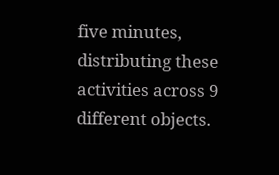five minutes, distributing these activities across 9 different objects.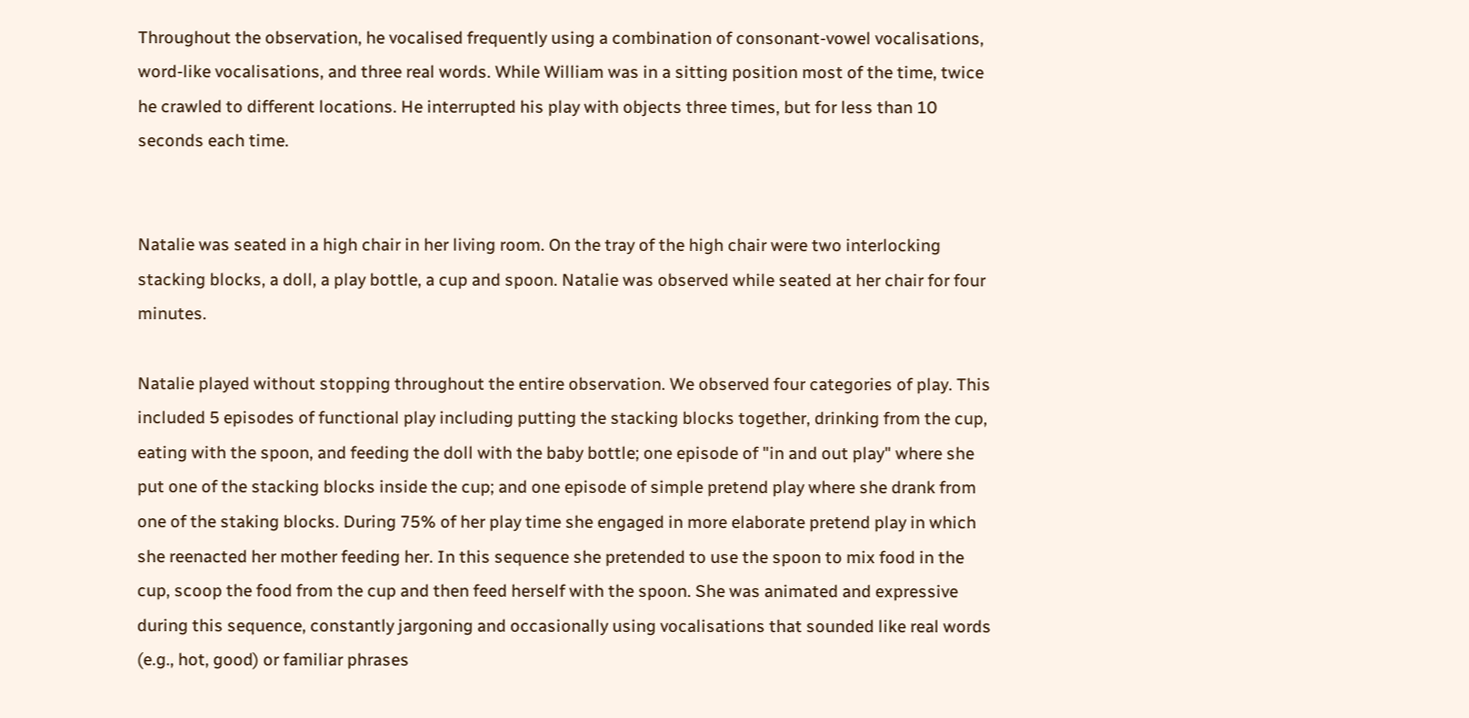Throughout the observation, he vocalised frequently using a combination of consonant-vowel vocalisations, word-like vocalisations, and three real words. While William was in a sitting position most of the time, twice he crawled to different locations. He interrupted his play with objects three times, but for less than 10 seconds each time.


Natalie was seated in a high chair in her living room. On the tray of the high chair were two interlocking stacking blocks, a doll, a play bottle, a cup and spoon. Natalie was observed while seated at her chair for four minutes.

Natalie played without stopping throughout the entire observation. We observed four categories of play. This included 5 episodes of functional play including putting the stacking blocks together, drinking from the cup, eating with the spoon, and feeding the doll with the baby bottle; one episode of "in and out play" where she put one of the stacking blocks inside the cup; and one episode of simple pretend play where she drank from one of the staking blocks. During 75% of her play time she engaged in more elaborate pretend play in which she reenacted her mother feeding her. In this sequence she pretended to use the spoon to mix food in the cup, scoop the food from the cup and then feed herself with the spoon. She was animated and expressive during this sequence, constantly jargoning and occasionally using vocalisations that sounded like real words (e.g., hot, good) or familiar phrases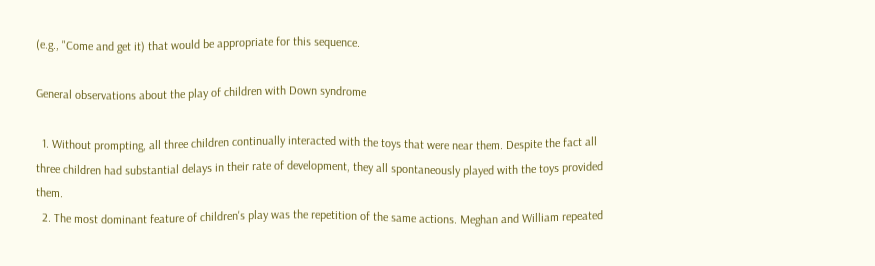(e.g., "Come and get it) that would be appropriate for this sequence.

General observations about the play of children with Down syndrome

  1. Without prompting, all three children continually interacted with the toys that were near them. Despite the fact all three children had substantial delays in their rate of development, they all spontaneously played with the toys provided them.
  2. The most dominant feature of children's play was the repetition of the same actions. Meghan and William repeated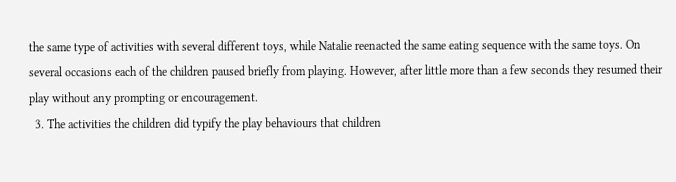the same type of activities with several different toys, while Natalie reenacted the same eating sequence with the same toys. On several occasions each of the children paused briefly from playing. However, after little more than a few seconds they resumed their play without any prompting or encouragement.
  3. The activities the children did typify the play behaviours that children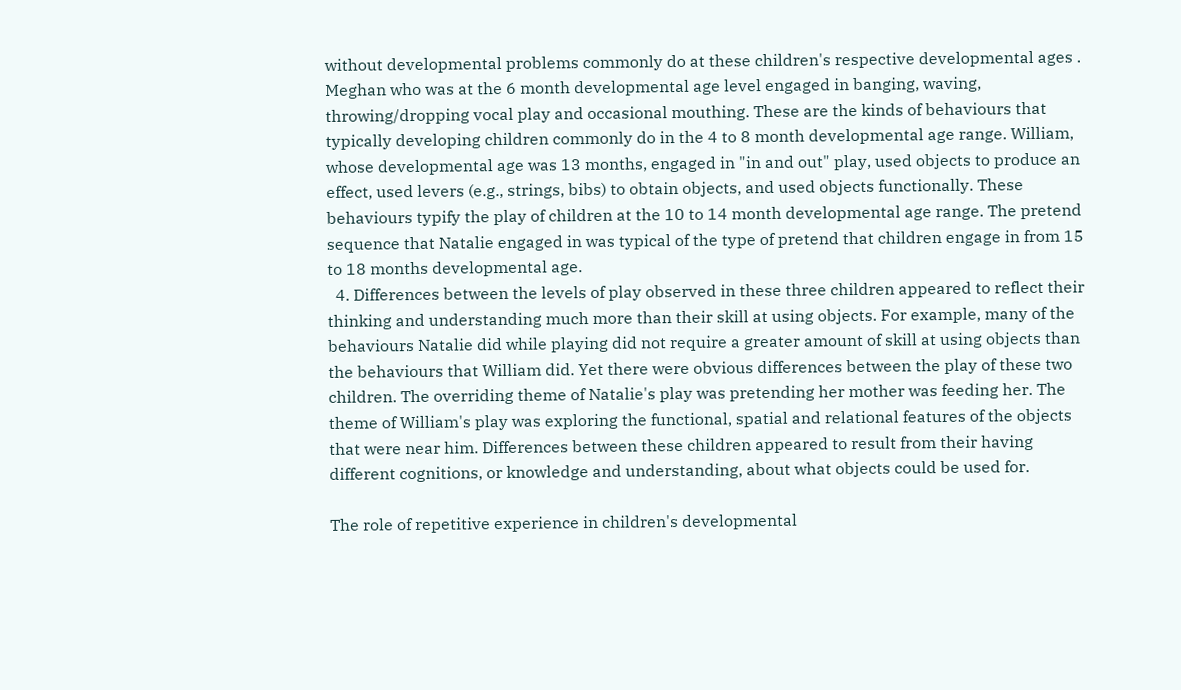without developmental problems commonly do at these children's respective developmental ages . Meghan who was at the 6 month developmental age level engaged in banging, waving, throwing/dropping vocal play and occasional mouthing. These are the kinds of behaviours that typically developing children commonly do in the 4 to 8 month developmental age range. William, whose developmental age was 13 months, engaged in "in and out" play, used objects to produce an effect, used levers (e.g., strings, bibs) to obtain objects, and used objects functionally. These behaviours typify the play of children at the 10 to 14 month developmental age range. The pretend sequence that Natalie engaged in was typical of the type of pretend that children engage in from 15 to 18 months developmental age.
  4. Differences between the levels of play observed in these three children appeared to reflect their thinking and understanding much more than their skill at using objects. For example, many of the behaviours Natalie did while playing did not require a greater amount of skill at using objects than the behaviours that William did. Yet there were obvious differences between the play of these two children. The overriding theme of Natalie's play was pretending her mother was feeding her. The theme of William's play was exploring the functional, spatial and relational features of the objects that were near him. Differences between these children appeared to result from their having different cognitions, or knowledge and understanding, about what objects could be used for.

The role of repetitive experience in children's developmental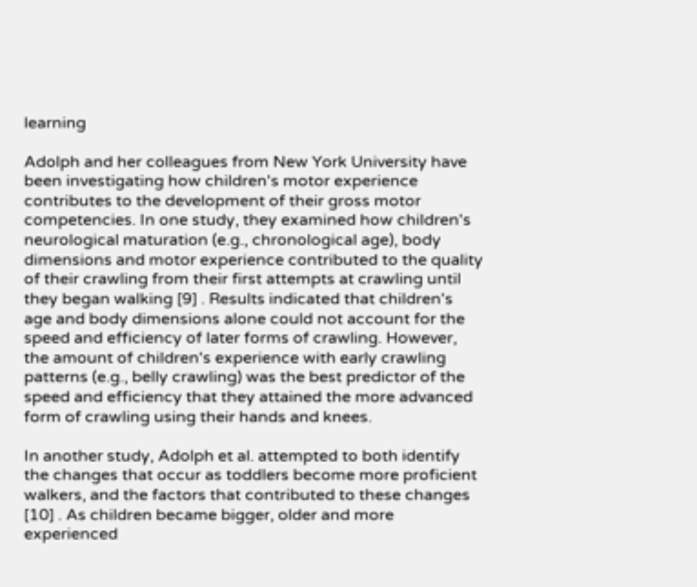learning

Adolph and her colleagues from New York University have been investigating how children's motor experience contributes to the development of their gross motor competencies. In one study, they examined how children's neurological maturation (e.g., chronological age), body dimensions and motor experience contributed to the quality of their crawling from their first attempts at crawling until they began walking [9] . Results indicated that children's age and body dimensions alone could not account for the speed and efficiency of later forms of crawling. However, the amount of children's experience with early crawling patterns (e.g., belly crawling) was the best predictor of the speed and efficiency that they attained the more advanced form of crawling using their hands and knees.

In another study, Adolph et al. attempted to both identify the changes that occur as toddlers become more proficient walkers, and the factors that contributed to these changes [10] . As children became bigger, older and more experienced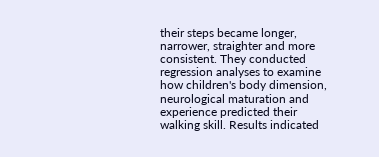their steps became longer, narrower, straighter and more consistent. They conducted regression analyses to examine how children's body dimension, neurological maturation and experience predicted their walking skill. Results indicated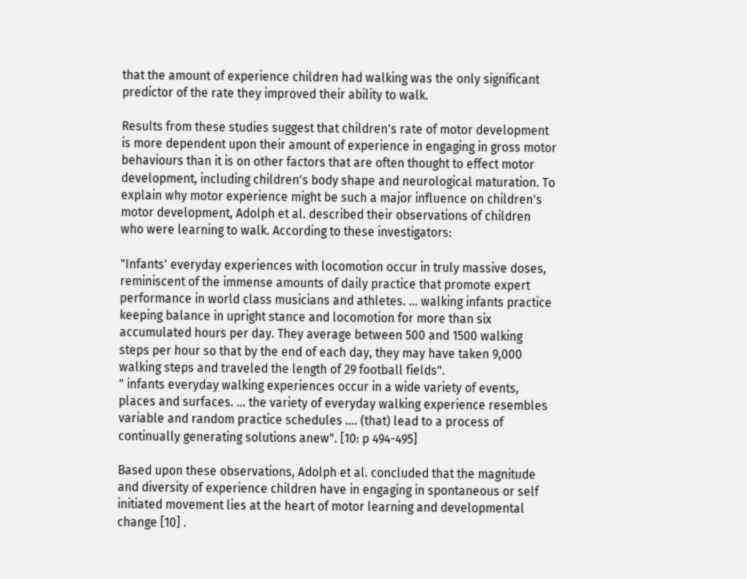that the amount of experience children had walking was the only significant predictor of the rate they improved their ability to walk.

Results from these studies suggest that children's rate of motor development is more dependent upon their amount of experience in engaging in gross motor behaviours than it is on other factors that are often thought to effect motor development, including children's body shape and neurological maturation. To explain why motor experience might be such a major influence on children's motor development, Adolph et al. described their observations of children who were learning to walk. According to these investigators:

"Infants' everyday experiences with locomotion occur in truly massive doses, reminiscent of the immense amounts of daily practice that promote expert performance in world class musicians and athletes. … walking infants practice keeping balance in upright stance and locomotion for more than six accumulated hours per day. They average between 500 and 1500 walking steps per hour so that by the end of each day, they may have taken 9,000 walking steps and traveled the length of 29 football fields".
" infants everyday walking experiences occur in a wide variety of events, places and surfaces. … the variety of everyday walking experience resembles variable and random practice schedules …. (that) lead to a process of continually generating solutions anew". [10: p 494-495]

Based upon these observations, Adolph et al. concluded that the magnitude and diversity of experience children have in engaging in spontaneous or self initiated movement lies at the heart of motor learning and developmental change [10] .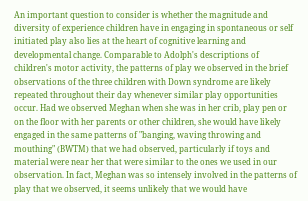An important question to consider is whether the magnitude and diversity of experience children have in engaging in spontaneous or self initiated play also lies at the heart of cognitive learning and developmental change. Comparable to Adolph's descriptions of children's motor activity, the patterns of play we observed in the brief observations of the three children with Down syndrome are likely repeated throughout their day whenever similar play opportunities occur. Had we observed Meghan when she was in her crib, play pen or on the floor with her parents or other children, she would have likely engaged in the same patterns of "banging, waving throwing and mouthing" (BWTM) that we had observed, particularly if toys and material were near her that were similar to the ones we used in our observation. In fact, Meghan was so intensely involved in the patterns of play that we observed, it seems unlikely that we would have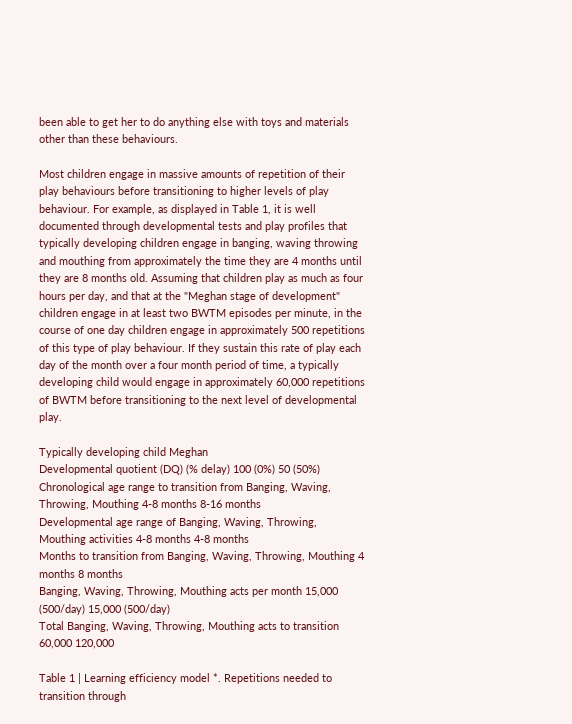been able to get her to do anything else with toys and materials other than these behaviours.

Most children engage in massive amounts of repetition of their play behaviours before transitioning to higher levels of play behaviour. For example, as displayed in Table 1, it is well documented through developmental tests and play profiles that typically developing children engage in banging, waving throwing and mouthing from approximately the time they are 4 months until they are 8 months old. Assuming that children play as much as four hours per day, and that at the "Meghan stage of development" children engage in at least two BWTM episodes per minute, in the course of one day children engage in approximately 500 repetitions of this type of play behaviour. If they sustain this rate of play each day of the month over a four month period of time, a typically developing child would engage in approximately 60,000 repetitions of BWTM before transitioning to the next level of developmental play.

Typically developing child Meghan
Developmental quotient (DQ) (% delay) 100 (0%) 50 (50%)
Chronological age range to transition from Banging, Waving, Throwing, Mouthing 4-8 months 8-16 months
Developmental age range of Banging, Waving, Throwing, Mouthing activities 4-8 months 4-8 months
Months to transition from Banging, Waving, Throwing, Mouthing 4 months 8 months
Banging, Waving, Throwing, Mouthing acts per month 15,000 (500/day) 15,000 (500/day)
Total Banging, Waving, Throwing, Mouthing acts to transition 60,000 120,000

Table 1 | Learning efficiency model *. Repetitions needed to transition through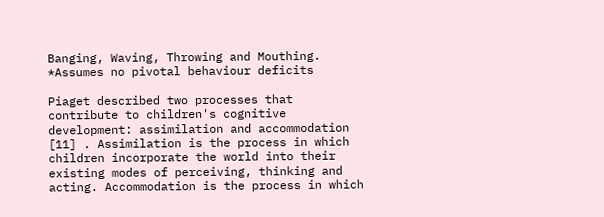Banging, Waving, Throwing and Mouthing. *Assumes no pivotal behaviour deficits

Piaget described two processes that contribute to children's cognitive development: assimilation and accommodation [11] . Assimilation is the process in which children incorporate the world into their existing modes of perceiving, thinking and acting. Accommodation is the process in which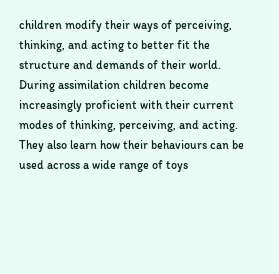children modify their ways of perceiving, thinking, and acting to better fit the structure and demands of their world. During assimilation children become increasingly proficient with their current modes of thinking, perceiving, and acting. They also learn how their behaviours can be used across a wide range of toys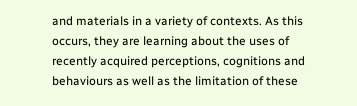and materials in a variety of contexts. As this occurs, they are learning about the uses of recently acquired perceptions, cognitions and behaviours as well as the limitation of these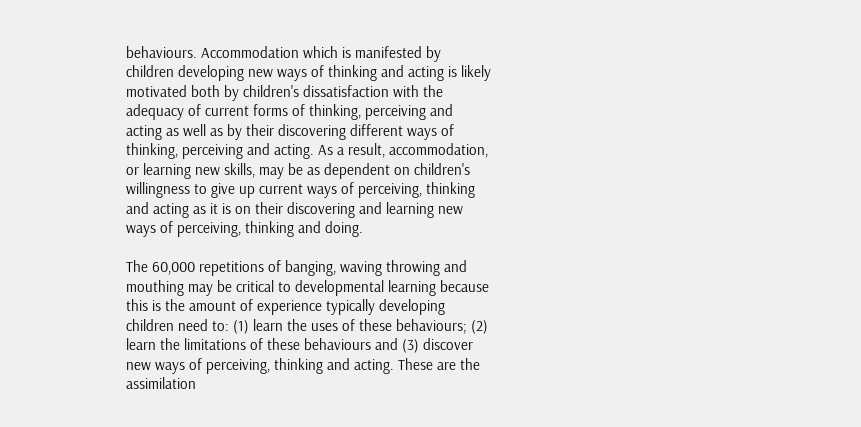behaviours. Accommodation which is manifested by children developing new ways of thinking and acting is likely motivated both by children's dissatisfaction with the adequacy of current forms of thinking, perceiving and acting as well as by their discovering different ways of thinking, perceiving and acting. As a result, accommodation, or learning new skills, may be as dependent on children's willingness to give up current ways of perceiving, thinking and acting as it is on their discovering and learning new ways of perceiving, thinking and doing.

The 60,000 repetitions of banging, waving throwing and mouthing may be critical to developmental learning because this is the amount of experience typically developing children need to: (1) learn the uses of these behaviours; (2) learn the limitations of these behaviours and (3) discover new ways of perceiving, thinking and acting. These are the assimilation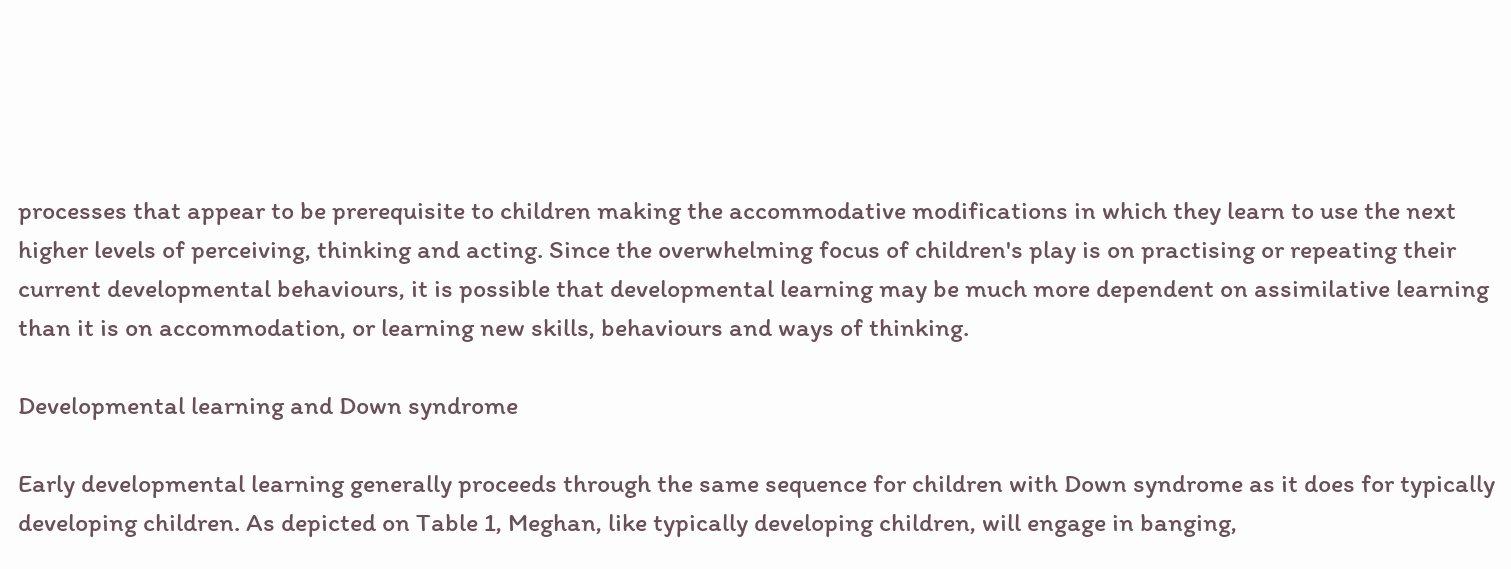processes that appear to be prerequisite to children making the accommodative modifications in which they learn to use the next higher levels of perceiving, thinking and acting. Since the overwhelming focus of children's play is on practising or repeating their current developmental behaviours, it is possible that developmental learning may be much more dependent on assimilative learning than it is on accommodation, or learning new skills, behaviours and ways of thinking.

Developmental learning and Down syndrome

Early developmental learning generally proceeds through the same sequence for children with Down syndrome as it does for typically developing children. As depicted on Table 1, Meghan, like typically developing children, will engage in banging,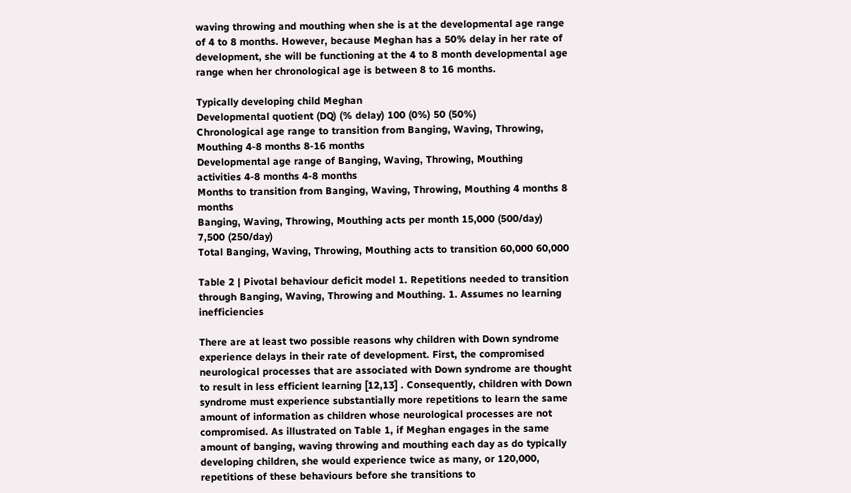waving throwing and mouthing when she is at the developmental age range of 4 to 8 months. However, because Meghan has a 50% delay in her rate of development, she will be functioning at the 4 to 8 month developmental age range when her chronological age is between 8 to 16 months.

Typically developing child Meghan
Developmental quotient (DQ) (% delay) 100 (0%) 50 (50%)
Chronological age range to transition from Banging, Waving, Throwing, Mouthing 4-8 months 8-16 months
Developmental age range of Banging, Waving, Throwing, Mouthing activities 4-8 months 4-8 months
Months to transition from Banging, Waving, Throwing, Mouthing 4 months 8 months
Banging, Waving, Throwing, Mouthing acts per month 15,000 (500/day) 7,500 (250/day)
Total Banging, Waving, Throwing, Mouthing acts to transition 60,000 60,000

Table 2 | Pivotal behaviour deficit model 1. Repetitions needed to transition through Banging, Waving, Throwing and Mouthing. 1. Assumes no learning inefficiencies

There are at least two possible reasons why children with Down syndrome experience delays in their rate of development. First, the compromised neurological processes that are associated with Down syndrome are thought to result in less efficient learning [12,13] . Consequently, children with Down syndrome must experience substantially more repetitions to learn the same amount of information as children whose neurological processes are not compromised. As illustrated on Table 1, if Meghan engages in the same amount of banging, waving throwing and mouthing each day as do typically developing children, she would experience twice as many, or 120,000, repetitions of these behaviours before she transitions to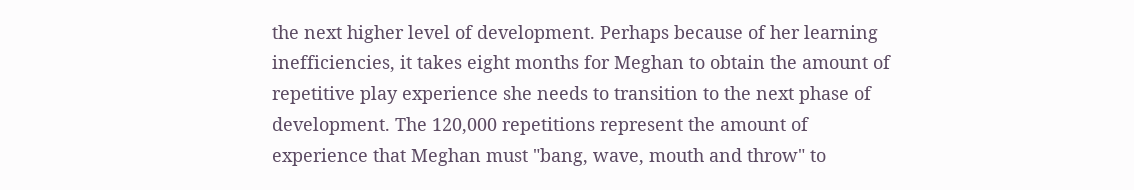the next higher level of development. Perhaps because of her learning inefficiencies, it takes eight months for Meghan to obtain the amount of repetitive play experience she needs to transition to the next phase of development. The 120,000 repetitions represent the amount of experience that Meghan must "bang, wave, mouth and throw" to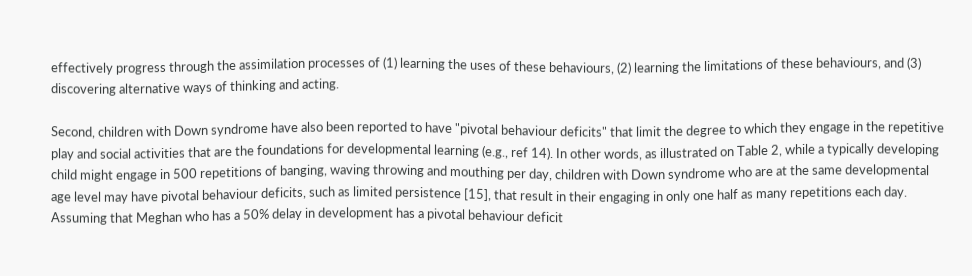effectively progress through the assimilation processes of (1) learning the uses of these behaviours, (2) learning the limitations of these behaviours, and (3) discovering alternative ways of thinking and acting.

Second, children with Down syndrome have also been reported to have "pivotal behaviour deficits" that limit the degree to which they engage in the repetitive play and social activities that are the foundations for developmental learning (e.g., ref 14). In other words, as illustrated on Table 2, while a typically developing child might engage in 500 repetitions of banging, waving throwing and mouthing per day, children with Down syndrome who are at the same developmental age level may have pivotal behaviour deficits, such as limited persistence [15], that result in their engaging in only one half as many repetitions each day. Assuming that Meghan who has a 50% delay in development has a pivotal behaviour deficit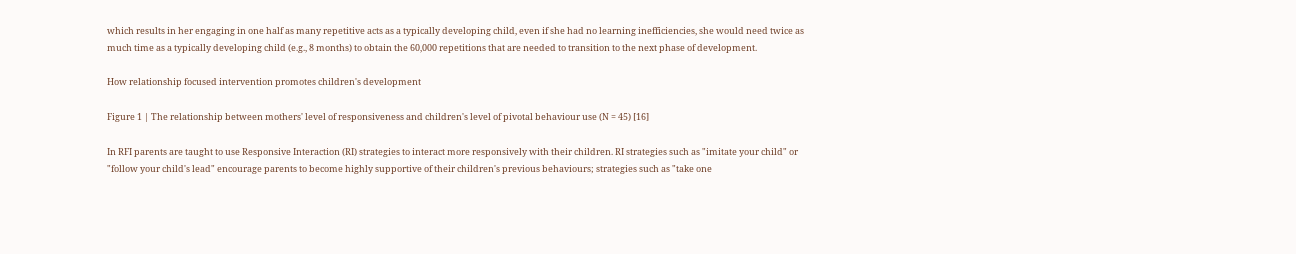which results in her engaging in one half as many repetitive acts as a typically developing child, even if she had no learning inefficiencies, she would need twice as much time as a typically developing child (e.g., 8 months) to obtain the 60,000 repetitions that are needed to transition to the next phase of development.

How relationship focused intervention promotes children's development

Figure 1 | The relationship between mothers' level of responsiveness and children's level of pivotal behaviour use (N = 45) [16]

In RFI parents are taught to use Responsive Interaction (RI) strategies to interact more responsively with their children. RI strategies such as "imitate your child" or "follow your child's lead" encourage parents to become highly supportive of their children's previous behaviours; strategies such as "take one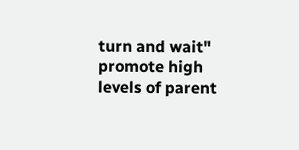turn and wait" promote high levels of parent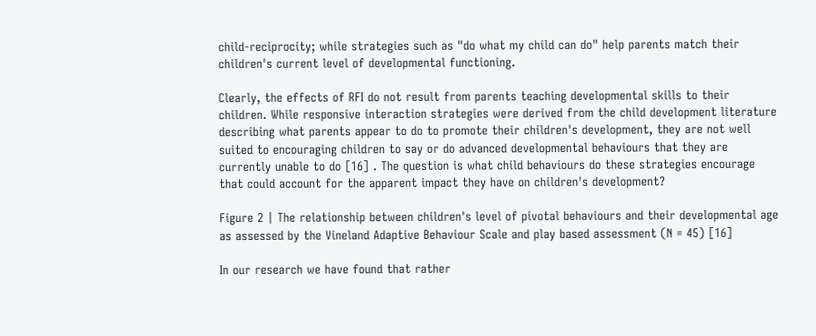child-reciprocity; while strategies such as "do what my child can do" help parents match their children's current level of developmental functioning.

Clearly, the effects of RFI do not result from parents teaching developmental skills to their children. While responsive interaction strategies were derived from the child development literature describing what parents appear to do to promote their children's development, they are not well suited to encouraging children to say or do advanced developmental behaviours that they are currently unable to do [16] . The question is what child behaviours do these strategies encourage that could account for the apparent impact they have on children's development?

Figure 2 | The relationship between children's level of pivotal behaviours and their developmental age as assessed by the Vineland Adaptive Behaviour Scale and play based assessment (N = 45) [16]

In our research we have found that rather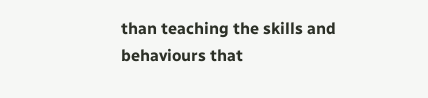than teaching the skills and behaviours that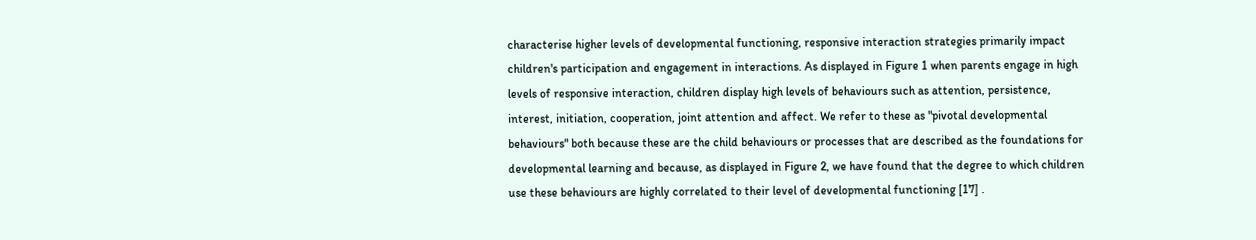characterise higher levels of developmental functioning, responsive interaction strategies primarily impact children's participation and engagement in interactions. As displayed in Figure 1 when parents engage in high levels of responsive interaction, children display high levels of behaviours such as attention, persistence, interest, initiation, cooperation, joint attention and affect. We refer to these as "pivotal developmental behaviours" both because these are the child behaviours or processes that are described as the foundations for developmental learning and because, as displayed in Figure 2, we have found that the degree to which children use these behaviours are highly correlated to their level of developmental functioning [17] .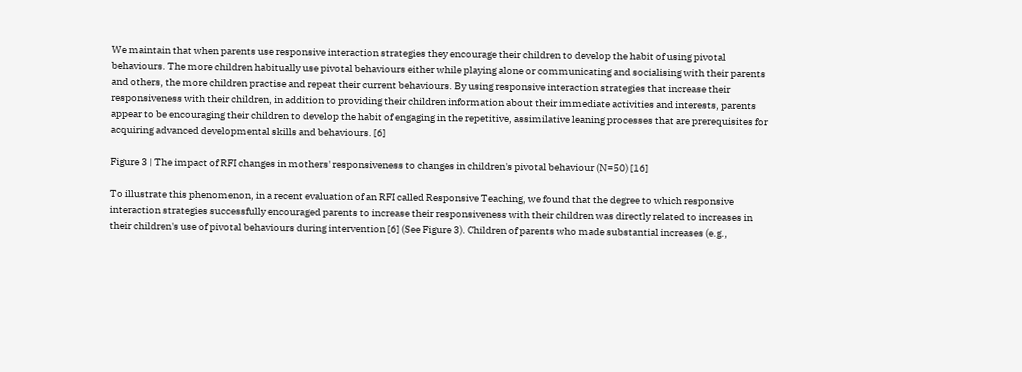We maintain that when parents use responsive interaction strategies they encourage their children to develop the habit of using pivotal behaviours. The more children habitually use pivotal behaviours either while playing alone or communicating and socialising with their parents and others, the more children practise and repeat their current behaviours. By using responsive interaction strategies that increase their responsiveness with their children, in addition to providing their children information about their immediate activities and interests, parents appear to be encouraging their children to develop the habit of engaging in the repetitive, assimilative leaning processes that are prerequisites for acquiring advanced developmental skills and behaviours. [6]

Figure 3 | The impact of RFI changes in mothers' responsiveness to changes in children's pivotal behaviour (N=50) [16]

To illustrate this phenomenon, in a recent evaluation of an RFI called Responsive Teaching, we found that the degree to which responsive interaction strategies successfully encouraged parents to increase their responsiveness with their children was directly related to increases in their children's use of pivotal behaviours during intervention [6] (See Figure 3). Children of parents who made substantial increases (e.g.,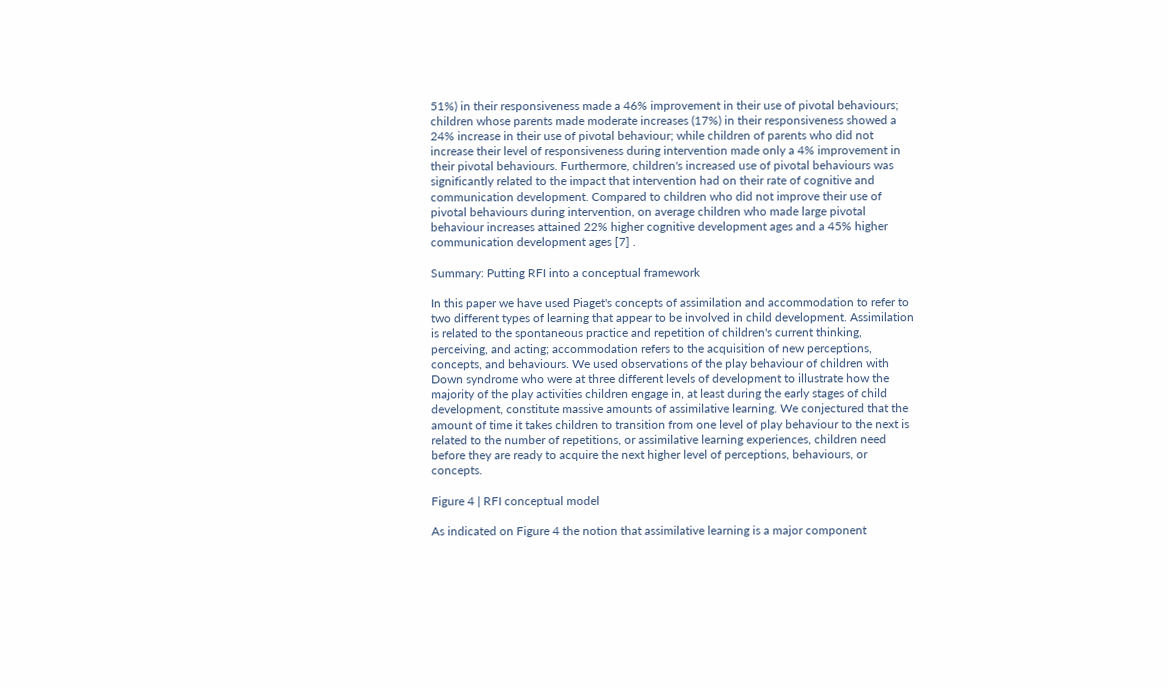51%) in their responsiveness made a 46% improvement in their use of pivotal behaviours; children whose parents made moderate increases (17%) in their responsiveness showed a 24% increase in their use of pivotal behaviour; while children of parents who did not increase their level of responsiveness during intervention made only a 4% improvement in their pivotal behaviours. Furthermore, children's increased use of pivotal behaviours was significantly related to the impact that intervention had on their rate of cognitive and communication development. Compared to children who did not improve their use of pivotal behaviours during intervention, on average children who made large pivotal behaviour increases attained 22% higher cognitive development ages and a 45% higher communication development ages [7] .

Summary: Putting RFI into a conceptual framework

In this paper we have used Piaget's concepts of assimilation and accommodation to refer to two different types of learning that appear to be involved in child development. Assimilation is related to the spontaneous practice and repetition of children's current thinking, perceiving, and acting; accommodation refers to the acquisition of new perceptions, concepts, and behaviours. We used observations of the play behaviour of children with Down syndrome who were at three different levels of development to illustrate how the majority of the play activities children engage in, at least during the early stages of child development, constitute massive amounts of assimilative learning. We conjectured that the amount of time it takes children to transition from one level of play behaviour to the next is related to the number of repetitions, or assimilative learning experiences, children need before they are ready to acquire the next higher level of perceptions, behaviours, or concepts.

Figure 4 | RFI conceptual model

As indicated on Figure 4 the notion that assimilative learning is a major component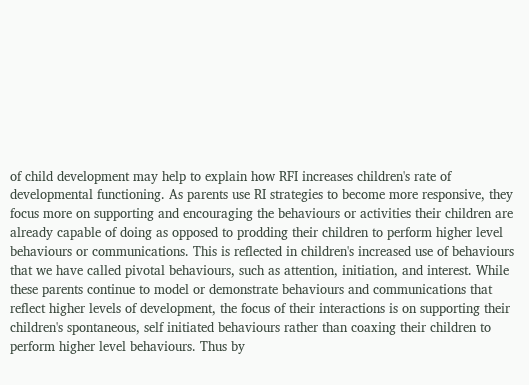of child development may help to explain how RFI increases children's rate of developmental functioning. As parents use RI strategies to become more responsive, they focus more on supporting and encouraging the behaviours or activities their children are already capable of doing as opposed to prodding their children to perform higher level behaviours or communications. This is reflected in children's increased use of behaviours that we have called pivotal behaviours, such as attention, initiation, and interest. While these parents continue to model or demonstrate behaviours and communications that reflect higher levels of development, the focus of their interactions is on supporting their children's spontaneous, self initiated behaviours rather than coaxing their children to perform higher level behaviours. Thus by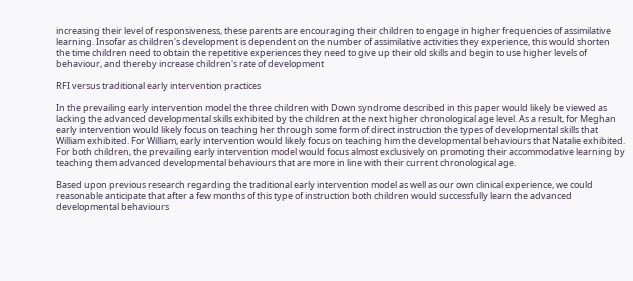increasing their level of responsiveness, these parents are encouraging their children to engage in higher frequencies of assimilative learning. Insofar as children's development is dependent on the number of assimilative activities they experience, this would shorten the time children need to obtain the repetitive experiences they need to give up their old skills and begin to use higher levels of behaviour, and thereby increase children's rate of development

RFI versus traditional early intervention practices

In the prevailing early intervention model the three children with Down syndrome described in this paper would likely be viewed as lacking the advanced developmental skills exhibited by the children at the next higher chronological age level. As a result, for Meghan early intervention would likely focus on teaching her through some form of direct instruction the types of developmental skills that William exhibited. For William, early intervention would likely focus on teaching him the developmental behaviours that Natalie exhibited. For both children, the prevailing early intervention model would focus almost exclusively on promoting their accommodative learning by teaching them advanced developmental behaviours that are more in line with their current chronological age.

Based upon previous research regarding the traditional early intervention model as well as our own clinical experience, we could reasonable anticipate that after a few months of this type of instruction both children would successfully learn the advanced developmental behaviours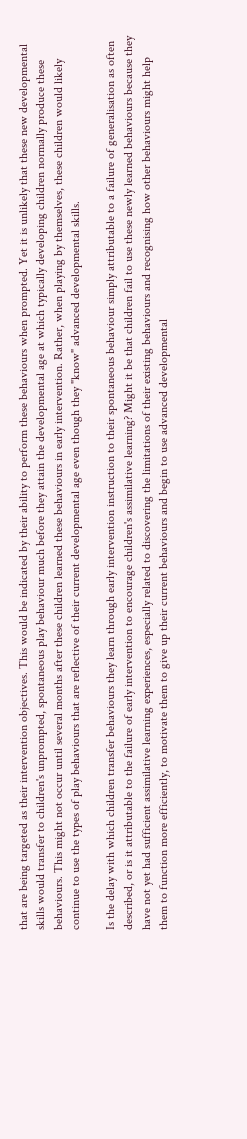that are being targeted as their intervention objectives. This would be indicated by their ability to perform these behaviours when prompted. Yet it is unlikely that these new developmental skills would transfer to children's unprompted, spontaneous play behaviour much before they attain the developmental age at which typically developing children normally produce these behaviours. This might not occur until several months after these children learned these behaviours in early intervention. Rather, when playing by themselves, these children would likely continue to use the types of play behaviours that are reflective of their current developmental age even though they "know" advanced developmental skills.

Is the delay with which children transfer behaviours they learn through early intervention instruction to their spontaneous behaviour simply attributable to a failure of generalisation as often described, or is it attributable to the failure of early intervention to encourage children's assimilative learning? Might it be that children fail to use these newly learned behaviours because they have not yet had sufficient assimilative learning experiences, especially related to discovering the limitations of their existing behaviours and recognising how other behaviours might help them to function more efficiently, to motivate them to give up their current behaviours and begin to use advanced developmental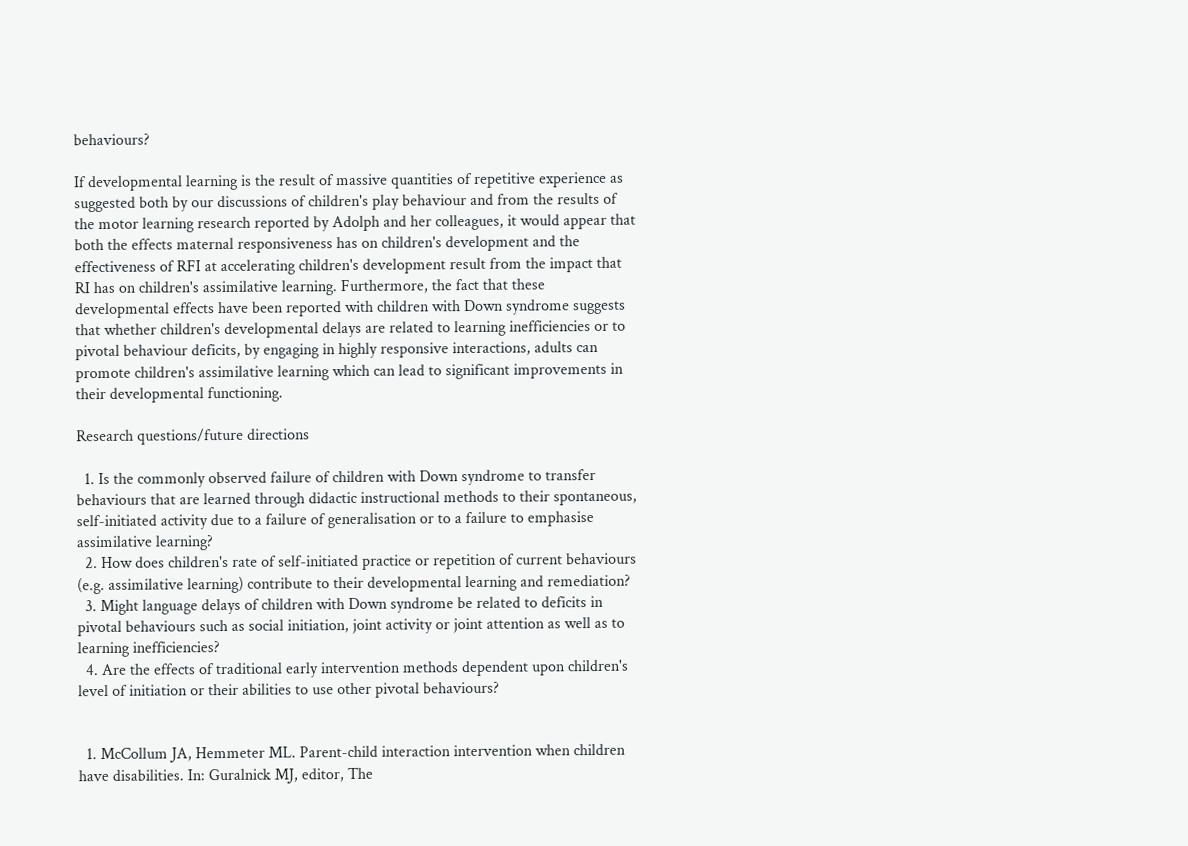behaviours?

If developmental learning is the result of massive quantities of repetitive experience as suggested both by our discussions of children's play behaviour and from the results of the motor learning research reported by Adolph and her colleagues, it would appear that both the effects maternal responsiveness has on children's development and the effectiveness of RFI at accelerating children's development result from the impact that RI has on children's assimilative learning. Furthermore, the fact that these developmental effects have been reported with children with Down syndrome suggests that whether children's developmental delays are related to learning inefficiencies or to pivotal behaviour deficits, by engaging in highly responsive interactions, adults can promote children's assimilative learning which can lead to significant improvements in their developmental functioning.

Research questions/future directions

  1. Is the commonly observed failure of children with Down syndrome to transfer behaviours that are learned through didactic instructional methods to their spontaneous, self-initiated activity due to a failure of generalisation or to a failure to emphasise assimilative learning?
  2. How does children's rate of self-initiated practice or repetition of current behaviours (e.g. assimilative learning) contribute to their developmental learning and remediation?
  3. Might language delays of children with Down syndrome be related to deficits in pivotal behaviours such as social initiation, joint activity or joint attention as well as to learning inefficiencies?
  4. Are the effects of traditional early intervention methods dependent upon children's level of initiation or their abilities to use other pivotal behaviours?


  1. McCollum JA, Hemmeter ML. Parent-child interaction intervention when children have disabilities. In: Guralnick MJ, editor, The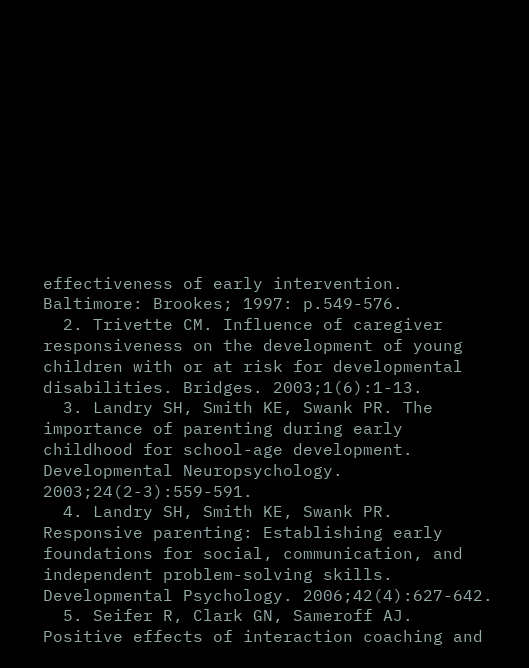effectiveness of early intervention. Baltimore: Brookes; 1997: p.549-576.
  2. Trivette CM. Influence of caregiver responsiveness on the development of young children with or at risk for developmental disabilities. Bridges. 2003;1(6):1-13.
  3. Landry SH, Smith KE, Swank PR. The importance of parenting during early childhood for school-age development. Developmental Neuropsychology. 2003;24(2-3):559-591.
  4. Landry SH, Smith KE, Swank PR. Responsive parenting: Establishing early foundations for social, communication, and independent problem-solving skills. Developmental Psychology. 2006;42(4):627-642.
  5. Seifer R, Clark GN, Sameroff AJ. Positive effects of interaction coaching and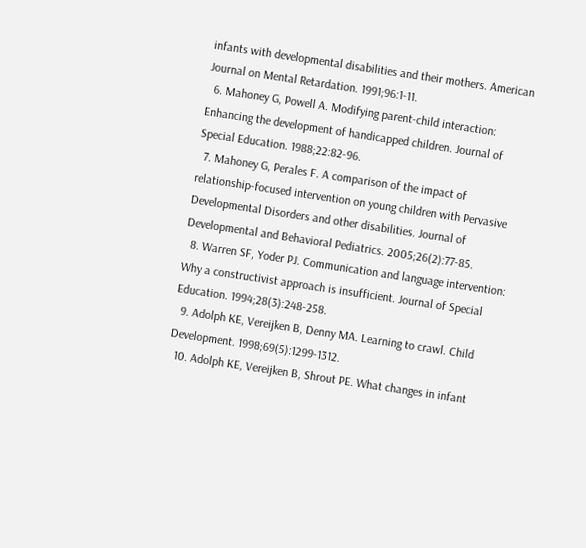infants with developmental disabilities and their mothers. American Journal on Mental Retardation. 1991;96:1-11.
  6. Mahoney G, Powell A. Modifying parent-child interaction: Enhancing the development of handicapped children. Journal of Special Education. 1988;22:82-96.
  7. Mahoney G, Perales F. A comparison of the impact of relationship-focused intervention on young children with Pervasive Developmental Disorders and other disabilities. Journal of Developmental and Behavioral Pediatrics. 2005;26(2):77-85.
  8. Warren SF, Yoder PJ. Communication and language intervention: Why a constructivist approach is insufficient. Journal of Special Education. 1994;28(3):248-258.
  9. Adolph KE, Vereijken B, Denny MA. Learning to crawl. Child Development. 1998;69(5):1299-1312.
  10. Adolph KE, Vereijken B, Shrout PE. What changes in infant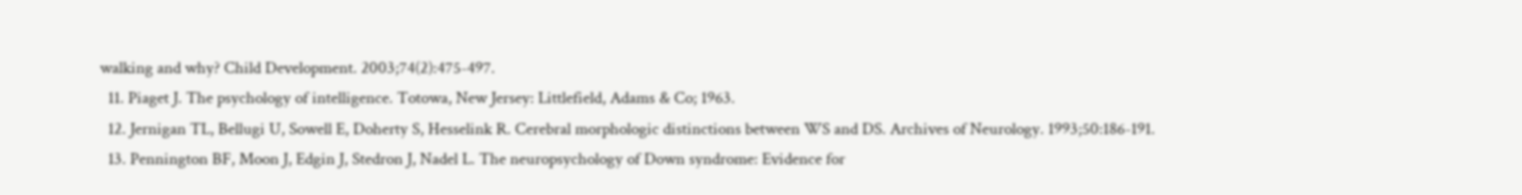walking and why? Child Development. 2003;74(2):475-497.
  11. Piaget J. The psychology of intelligence. Totowa, New Jersey: Littlefield, Adams & Co; 1963.
  12. Jernigan TL, Bellugi U, Sowell E, Doherty S, Hesselink R. Cerebral morphologic distinctions between WS and DS. Archives of Neurology. 1993;50:186-191.
  13. Pennington BF, Moon J, Edgin J, Stedron J, Nadel L. The neuropsychology of Down syndrome: Evidence for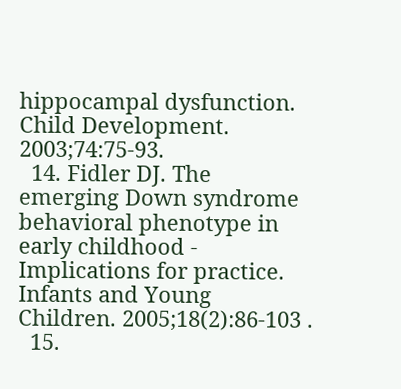hippocampal dysfunction. Child Development. 2003;74:75-93.
  14. Fidler DJ. The emerging Down syndrome behavioral phenotype in early childhood - Implications for practice. Infants and Young Children. 2005;18(2):86-103 .
  15.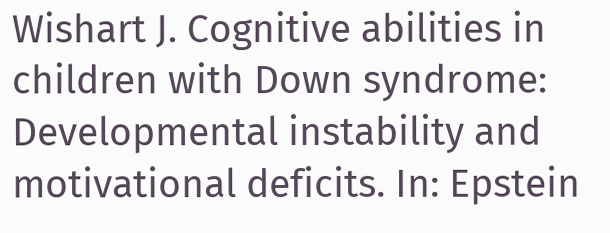Wishart J. Cognitive abilities in children with Down syndrome: Developmental instability and motivational deficits. In: Epstein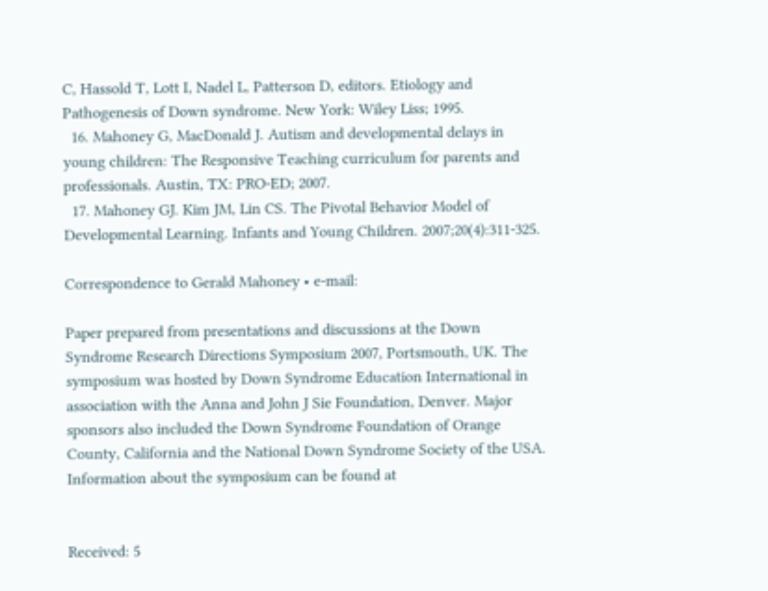C, Hassold T, Lott I, Nadel L, Patterson D, editors. Etiology and Pathogenesis of Down syndrome. New York: Wiley Liss; 1995.
  16. Mahoney G, MacDonald J. Autism and developmental delays in young children: The Responsive Teaching curriculum for parents and professionals. Austin, TX: PRO-ED; 2007.
  17. Mahoney GJ. Kim JM, Lin CS. The Pivotal Behavior Model of Developmental Learning. Infants and Young Children. 2007;20(4):311-325.

Correspondence to Gerald Mahoney • e-mail:

Paper prepared from presentations and discussions at the Down Syndrome Research Directions Symposium 2007, Portsmouth, UK. The symposium was hosted by Down Syndrome Education International in association with the Anna and John J Sie Foundation, Denver. Major sponsors also included the Down Syndrome Foundation of Orange County, California and the National Down Syndrome Society of the USA. Information about the symposium can be found at


Received: 5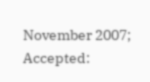November 2007; Accepted: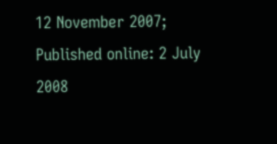12 November 2007; Published online: 2 July 2008